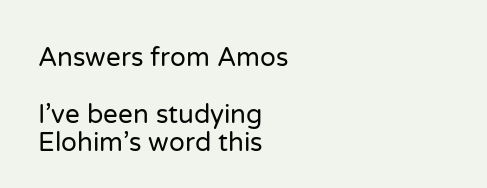Answers from Amos

I’ve been studying Elohim’s word this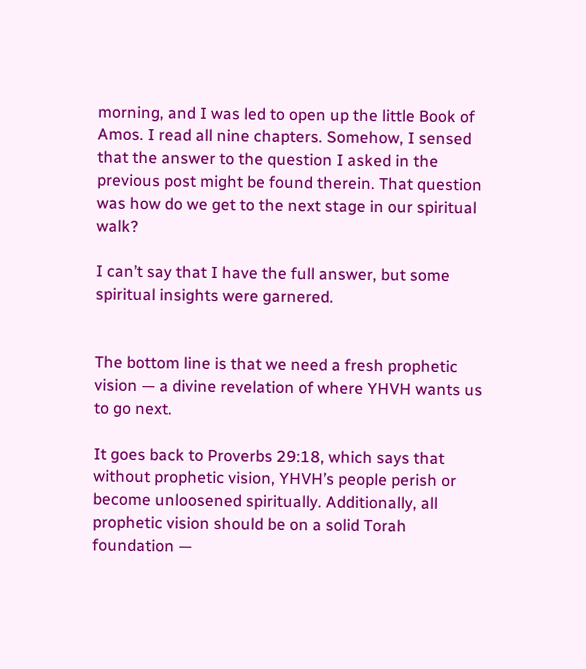morning, and I was led to open up the little Book of Amos. I read all nine chapters. Somehow, I sensed that the answer to the question I asked in the previous post might be found therein. That question was how do we get to the next stage in our spiritual walk?

I can’t say that I have the full answer, but some spiritual insights were garnered.


The bottom line is that we need a fresh prophetic vision — a divine revelation of where YHVH wants us to go next.

It goes back to Proverbs 29:18, which says that without prophetic vision, YHVH’s people perish or become unloosened spiritually. Additionally, all prophetic vision should be on a solid Torah foundation —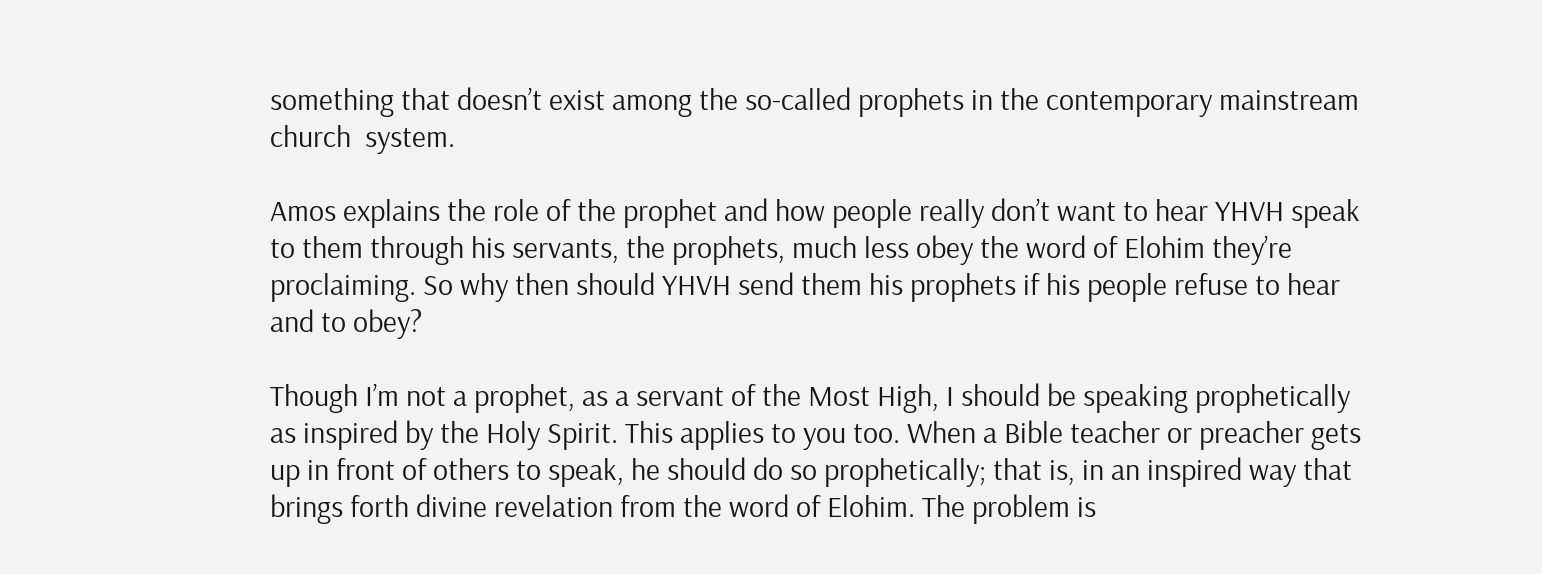something that doesn’t exist among the so-called prophets in the contemporary mainstream church  system.

Amos explains the role of the prophet and how people really don’t want to hear YHVH speak to them through his servants, the prophets, much less obey the word of Elohim they’re proclaiming. So why then should YHVH send them his prophets if his people refuse to hear and to obey?

Though I’m not a prophet, as a servant of the Most High, I should be speaking prophetically as inspired by the Holy Spirit. This applies to you too. When a Bible teacher or preacher gets up in front of others to speak, he should do so prophetically; that is, in an inspired way that brings forth divine revelation from the word of Elohim. The problem is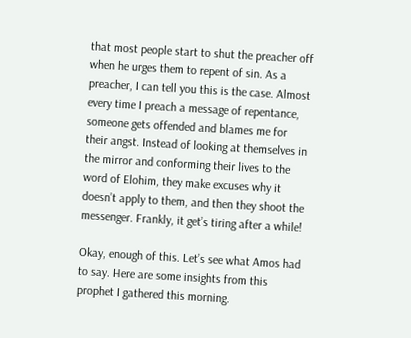that most people start to shut the preacher off when he urges them to repent of sin. As a preacher, I can tell you this is the case. Almost every time I preach a message of repentance, someone gets offended and blames me for their angst. Instead of looking at themselves in the mirror and conforming their lives to the word of Elohim, they make excuses why it doesn’t apply to them, and then they shoot the messenger. Frankly, it get’s tiring after a while!

Okay, enough of this. Let’s see what Amos had to say. Here are some insights from this prophet I gathered this morning.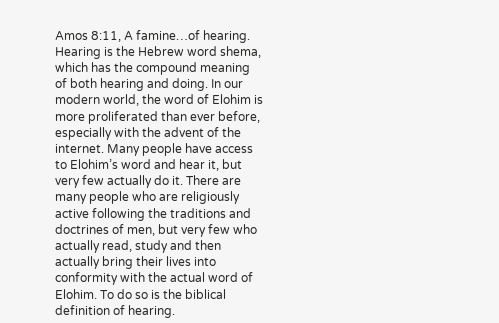Amos 8:11, A famine…of hearing. Hearing is the Hebrew word shema, which has the compound meaning of both hearing and doing. In our modern world, the word of Elohim is more proliferated than ever before, especially with the advent of the internet. Many people have access to Elohim’s word and hear it, but very few actually do it. There are many people who are religiously active following the traditions and doctrines of men, but very few who actually read, study and then actually bring their lives into conformity with the actual word of Elohim. To do so is the biblical definition of hearing.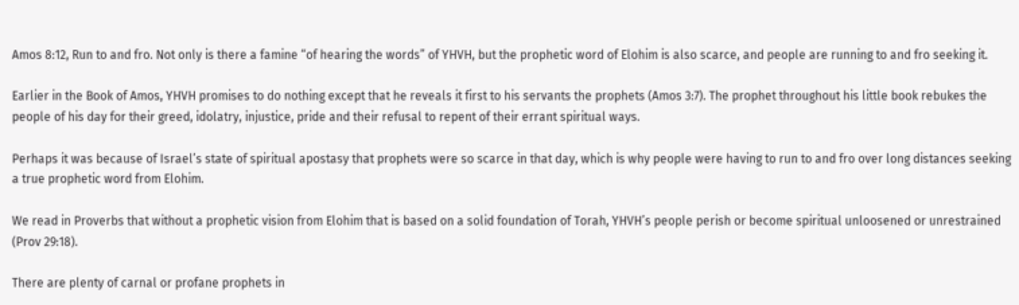Amos 8:12, Run to and fro. Not only is there a famine “of hearing the words” of YHVH, but the prophetic word of Elohim is also scarce, and people are running to and fro seeking it.

Earlier in the Book of Amos, YHVH promises to do nothing except that he reveals it first to his servants the prophets (Amos 3:7). The prophet throughout his little book rebukes the people of his day for their greed, idolatry, injustice, pride and their refusal to repent of their errant spiritual ways.

Perhaps it was because of Israel’s state of spiritual apostasy that prophets were so scarce in that day, which is why people were having to run to and fro over long distances seeking a true prophetic word from Elohim.

We read in Proverbs that without a prophetic vision from Elohim that is based on a solid foundation of Torah, YHVH’s people perish or become spiritual unloosened or unrestrained (Prov 29:18).

There are plenty of carnal or profane prophets in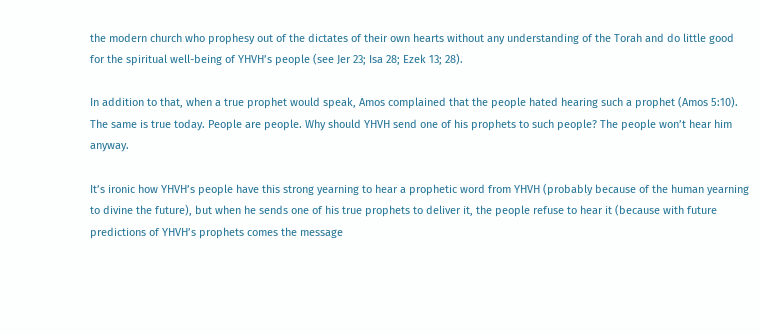the modern church who prophesy out of the dictates of their own hearts without any understanding of the Torah and do little good for the spiritual well-being of YHVH’s people (see Jer 23; Isa 28; Ezek 13; 28).

In addition to that, when a true prophet would speak, Amos complained that the people hated hearing such a prophet (Amos 5:10). The same is true today. People are people. Why should YHVH send one of his prophets to such people? The people won’t hear him anyway.

It’s ironic how YHVH’s people have this strong yearning to hear a prophetic word from YHVH (probably because of the human yearning to divine the future), but when he sends one of his true prophets to deliver it, the people refuse to hear it (because with future predictions of YHVH’s prophets comes the message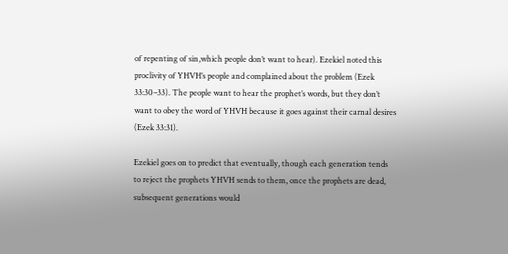of repenting of sin,which people don’t want to hear). Ezekiel noted this proclivity of YHVH’s people and complained about the problem (Ezek 33:30–33). The people want to hear the prophet’s words, but they don’t want to obey the word of YHVH because it goes against their carnal desires (Ezek 33:31).

Ezekiel goes on to predict that eventually, though each generation tends to reject the prophets YHVH sends to them, once the prophets are dead, subsequent generations would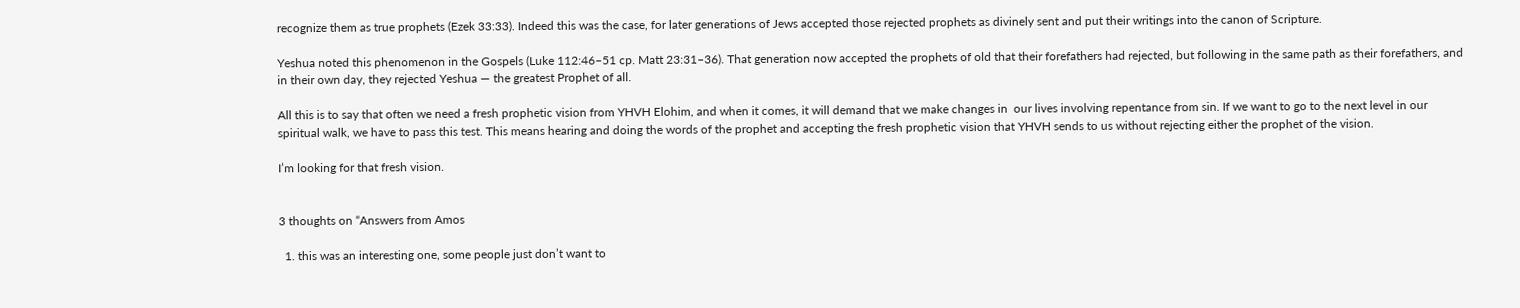recognize them as true prophets (Ezek 33:33). Indeed this was the case, for later generations of Jews accepted those rejected prophets as divinely sent and put their writings into the canon of Scripture.

Yeshua noted this phenomenon in the Gospels (Luke 112:46–51 cp. Matt 23:31–36). That generation now accepted the prophets of old that their forefathers had rejected, but following in the same path as their forefathers, and in their own day, they rejected Yeshua — the greatest Prophet of all.

All this is to say that often we need a fresh prophetic vision from YHVH Elohim, and when it comes, it will demand that we make changes in  our lives involving repentance from sin. If we want to go to the next level in our spiritual walk, we have to pass this test. This means hearing and doing the words of the prophet and accepting the fresh prophetic vision that YHVH sends to us without rejecting either the prophet of the vision.

I’m looking for that fresh vision.


3 thoughts on “Answers from Amos

  1. this was an interesting one, some people just don’t want to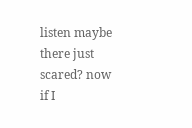listen maybe there just scared? now if I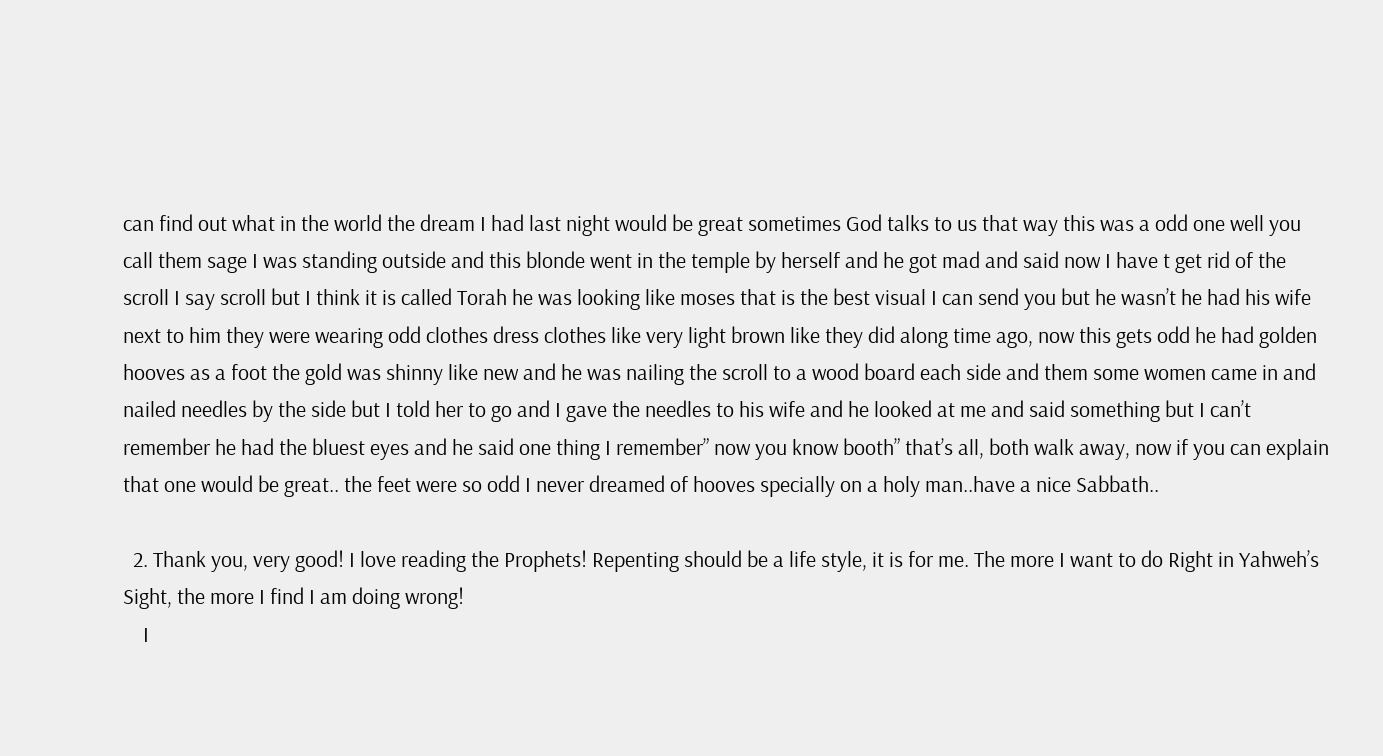can find out what in the world the dream I had last night would be great sometimes God talks to us that way this was a odd one well you call them sage I was standing outside and this blonde went in the temple by herself and he got mad and said now I have t get rid of the scroll I say scroll but I think it is called Torah he was looking like moses that is the best visual I can send you but he wasn’t he had his wife next to him they were wearing odd clothes dress clothes like very light brown like they did along time ago, now this gets odd he had golden hooves as a foot the gold was shinny like new and he was nailing the scroll to a wood board each side and them some women came in and nailed needles by the side but I told her to go and I gave the needles to his wife and he looked at me and said something but I can’t remember he had the bluest eyes and he said one thing I remember” now you know booth” that’s all, both walk away, now if you can explain that one would be great.. the feet were so odd I never dreamed of hooves specially on a holy man..have a nice Sabbath..

  2. Thank you, very good! I love reading the Prophets! Repenting should be a life style, it is for me. The more I want to do Right in Yahweh’s Sight, the more I find I am doing wrong!
    I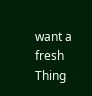want a fresh Thing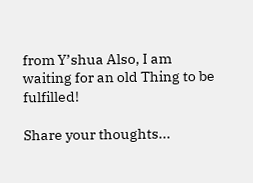from Y’shua Also, I am waiting for an old Thing to be fulfilled!

Share your thoughts...